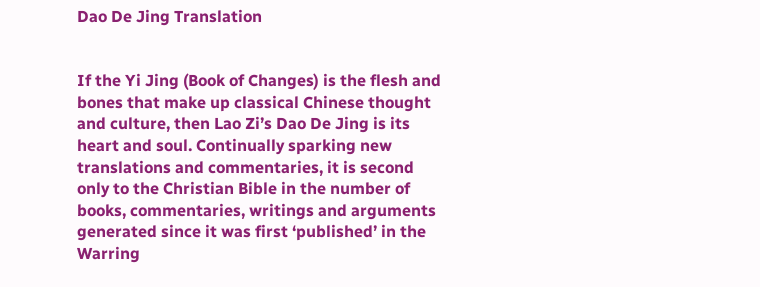Dao De Jing Translation


If the Yi Jing (Book of Changes) is the flesh and bones that make up classical Chinese thought and culture, then Lao Zi’s Dao De Jing is its heart and soul. Continually sparking new translations and commentaries, it is second only to the Christian Bible in the number of books, commentaries, writings and arguments generated since it was first ‘published’ in the Warring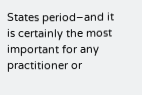States period–and it is certainly the most important for any practitioner or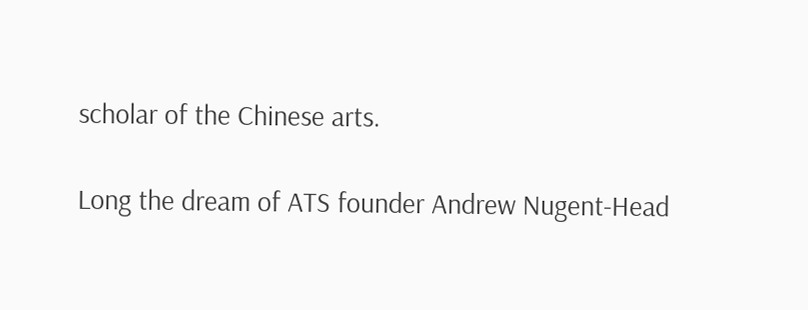scholar of the Chinese arts.

Long the dream of ATS founder Andrew Nugent-Head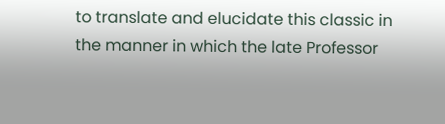to translate and elucidate this classic in the manner in which the late Professor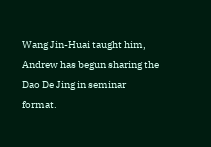Wang Jin-Huai taught him, Andrew has begun sharing the Dao De Jing in seminar format.